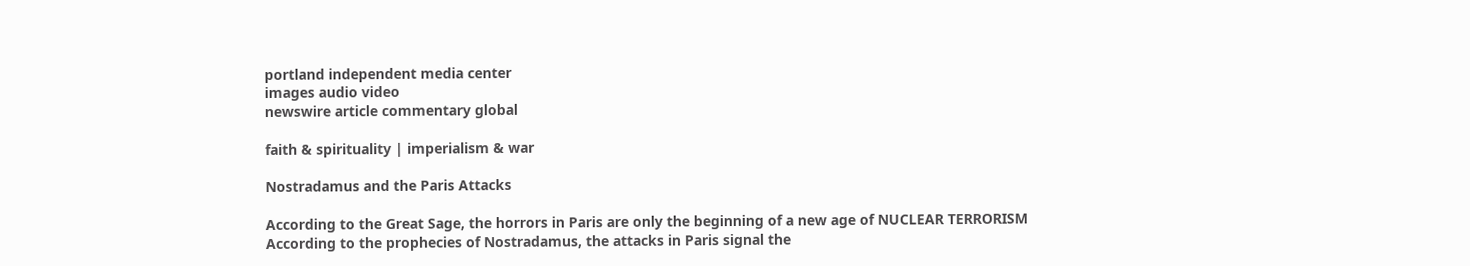portland independent media center
images audio video
newswire article commentary global

faith & spirituality | imperialism & war

Nostradamus and the Paris Attacks

According to the Great Sage, the horrors in Paris are only the beginning of a new age of NUCLEAR TERRORISM
According to the prophecies of Nostradamus, the attacks in Paris signal the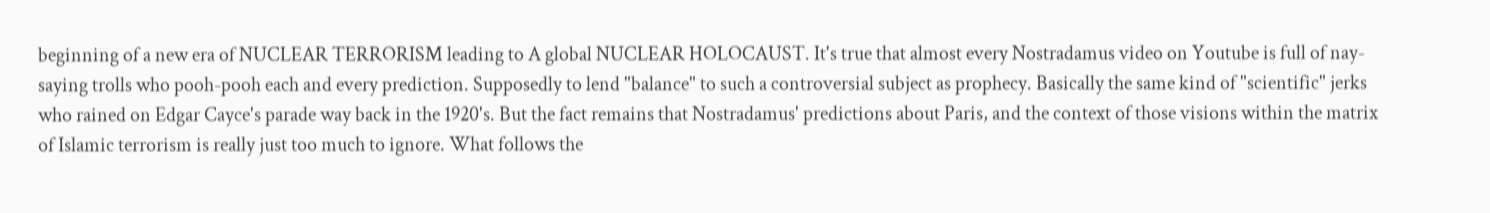beginning of a new era of NUCLEAR TERRORISM leading to A global NUCLEAR HOLOCAUST. It's true that almost every Nostradamus video on Youtube is full of nay-saying trolls who pooh-pooh each and every prediction. Supposedly to lend "balance" to such a controversial subject as prophecy. Basically the same kind of "scientific" jerks who rained on Edgar Cayce's parade way back in the 1920's. But the fact remains that Nostradamus' predictions about Paris, and the context of those visions within the matrix of Islamic terrorism is really just too much to ignore. What follows the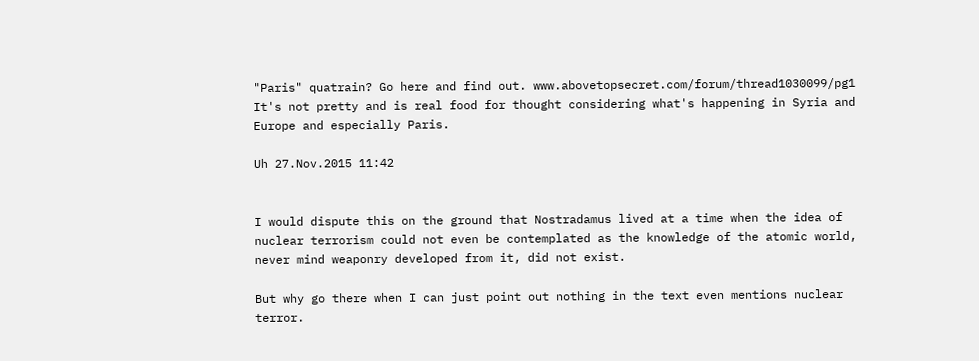"Paris" quatrain? Go here and find out. www.abovetopsecret.com/forum/thread1030099/pg1 It's not pretty and is real food for thought considering what's happening in Syria and Europe and especially Paris.

Uh 27.Nov.2015 11:42


I would dispute this on the ground that Nostradamus lived at a time when the idea of nuclear terrorism could not even be contemplated as the knowledge of the atomic world, never mind weaponry developed from it, did not exist.

But why go there when I can just point out nothing in the text even mentions nuclear terror.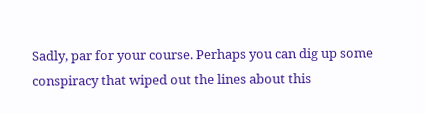Sadly, par for your course. Perhaps you can dig up some conspiracy that wiped out the lines about this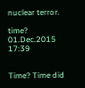nuclear terror.

time? 01.Dec.2015 17:39


Time? Time did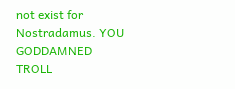not exist for Nostradamus. YOU GODDAMNED TROLL